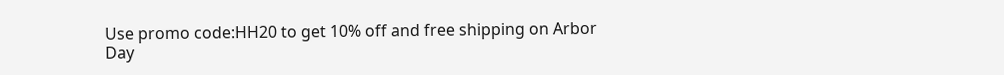Use promo code:HH20 to get 10% off and free shipping on Arbor Day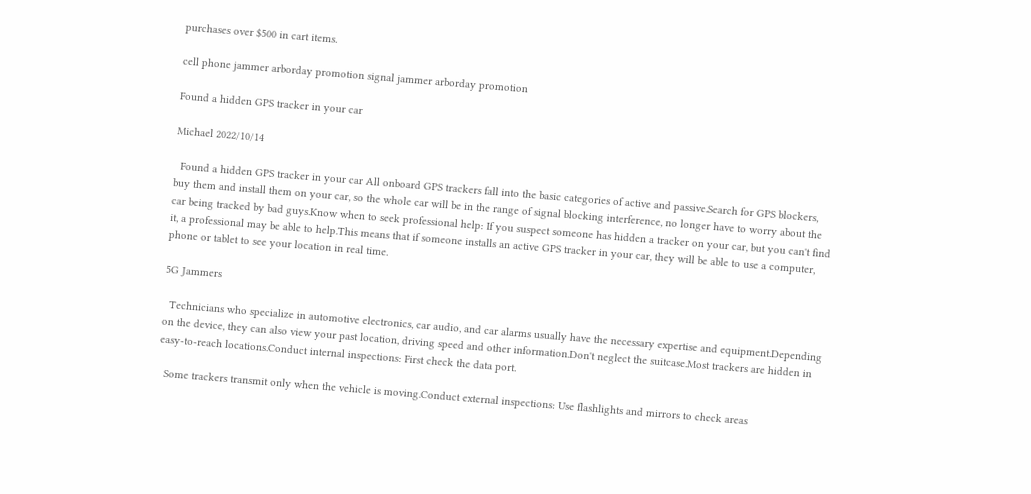purchases over $500 in cart items.

cell phone jammer arborday promotion signal jammer arborday promotion

Found a hidden GPS tracker in your car

Michael 2022/10/14

  Found a hidden GPS tracker in your car All onboard GPS trackers fall into the basic categories of active and passive.Search for GPS blockers, buy them and install them on your car, so the whole car will be in the range of signal blocking interference, no longer have to worry about the car being tracked by bad guys.Know when to seek professional help: If you suspect someone has hidden a tracker on your car, but you can't find it, a professional may be able to help.This means that if someone installs an active GPS tracker in your car, they will be able to use a computer, phone or tablet to see your location in real time.

5G Jammers

  Technicians who specialize in automotive electronics, car audio, and car alarms usually have the necessary expertise and equipment.Depending on the device, they can also view your past location, driving speed and other information.Don't neglect the suitcase.Most trackers are hidden in easy-to-reach locations.Conduct internal inspections: First check the data port.

  Some trackers transmit only when the vehicle is moving.Conduct external inspections: Use flashlights and mirrors to check areas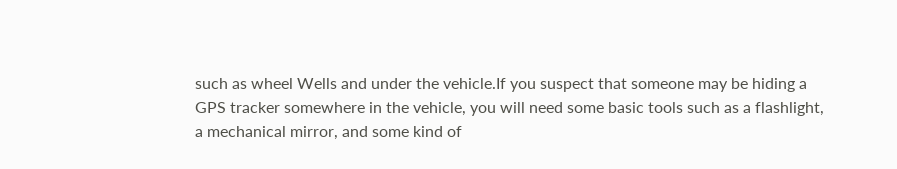such as wheel Wells and under the vehicle.If you suspect that someone may be hiding a GPS tracker somewhere in the vehicle, you will need some basic tools such as a flashlight, a mechanical mirror, and some kind of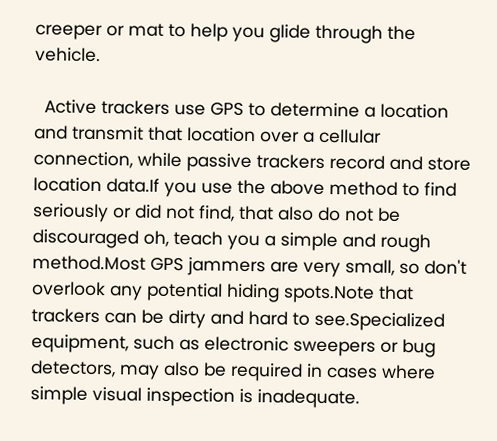creeper or mat to help you glide through the vehicle.

  Active trackers use GPS to determine a location and transmit that location over a cellular connection, while passive trackers record and store location data.If you use the above method to find seriously or did not find, that also do not be discouraged oh, teach you a simple and rough method.Most GPS jammers are very small, so don't overlook any potential hiding spots.Note that trackers can be dirty and hard to see.Specialized equipment, such as electronic sweepers or bug detectors, may also be required in cases where simple visual inspection is inadequate.